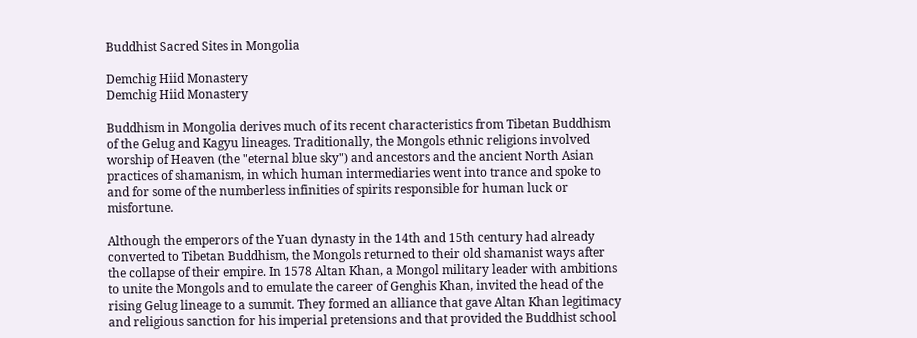Buddhist Sacred Sites in Mongolia

Demchig Hiid Monastery
Demchig Hiid Monastery

Buddhism in Mongolia derives much of its recent characteristics from Tibetan Buddhism of the Gelug and Kagyu lineages. Traditionally, the Mongols ethnic religions involved worship of Heaven (the "eternal blue sky") and ancestors and the ancient North Asian practices of shamanism, in which human intermediaries went into trance and spoke to and for some of the numberless infinities of spirits responsible for human luck or misfortune.

Although the emperors of the Yuan dynasty in the 14th and 15th century had already converted to Tibetan Buddhism, the Mongols returned to their old shamanist ways after the collapse of their empire. In 1578 Altan Khan, a Mongol military leader with ambitions to unite the Mongols and to emulate the career of Genghis Khan, invited the head of the rising Gelug lineage to a summit. They formed an alliance that gave Altan Khan legitimacy and religious sanction for his imperial pretensions and that provided the Buddhist school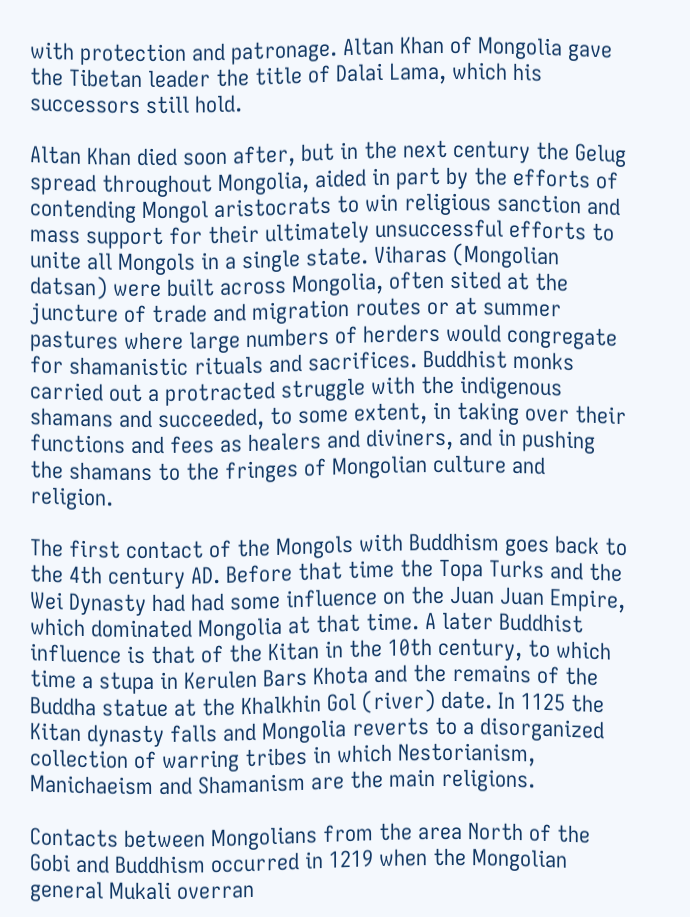with protection and patronage. Altan Khan of Mongolia gave the Tibetan leader the title of Dalai Lama, which his successors still hold.

Altan Khan died soon after, but in the next century the Gelug spread throughout Mongolia, aided in part by the efforts of contending Mongol aristocrats to win religious sanction and mass support for their ultimately unsuccessful efforts to unite all Mongols in a single state. Viharas (Mongolian datsan) were built across Mongolia, often sited at the juncture of trade and migration routes or at summer pastures where large numbers of herders would congregate for shamanistic rituals and sacrifices. Buddhist monks carried out a protracted struggle with the indigenous shamans and succeeded, to some extent, in taking over their functions and fees as healers and diviners, and in pushing the shamans to the fringes of Mongolian culture and religion.

The first contact of the Mongols with Buddhism goes back to the 4th century AD. Before that time the Topa Turks and the Wei Dynasty had had some influence on the Juan Juan Empire, which dominated Mongolia at that time. A later Buddhist influence is that of the Kitan in the 10th century, to which time a stupa in Kerulen Bars Khota and the remains of the Buddha statue at the Khalkhin Gol (river) date. In 1125 the Kitan dynasty falls and Mongolia reverts to a disorganized collection of warring tribes in which Nestorianism, Manichaeism and Shamanism are the main religions.

Contacts between Mongolians from the area North of the Gobi and Buddhism occurred in 1219 when the Mongolian general Mukali overran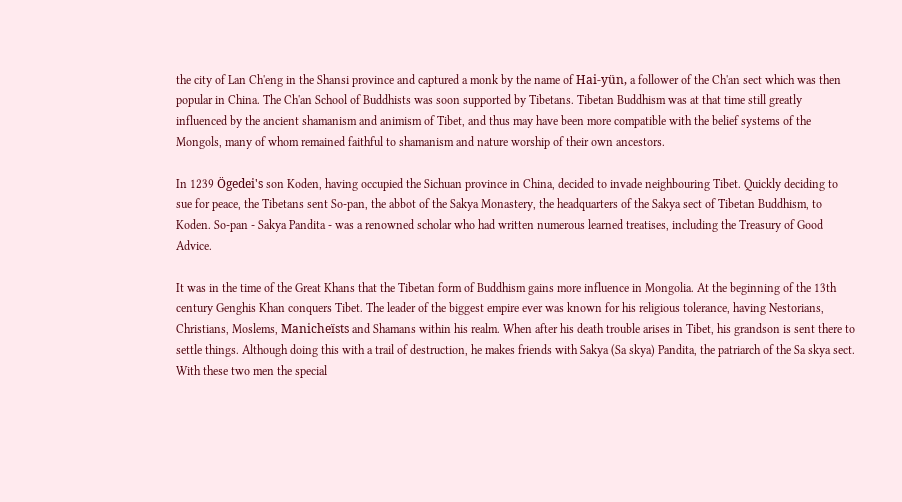the city of Lan Ch'eng in the Shansi province and captured a monk by the name of Hai-yün, a follower of the Ch'an sect which was then popular in China. The Ch'an School of Buddhists was soon supported by Tibetans. Tibetan Buddhism was at that time still greatly influenced by the ancient shamanism and animism of Tibet, and thus may have been more compatible with the belief systems of the Mongols, many of whom remained faithful to shamanism and nature worship of their own ancestors.

In 1239 Ögedei's son Koden, having occupied the Sichuan province in China, decided to invade neighbouring Tibet. Quickly deciding to sue for peace, the Tibetans sent So-pan, the abbot of the Sakya Monastery, the headquarters of the Sakya sect of Tibetan Buddhism, to Koden. So-pan - Sakya Pandita - was a renowned scholar who had written numerous learned treatises, including the Treasury of Good Advice.

It was in the time of the Great Khans that the Tibetan form of Buddhism gains more influence in Mongolia. At the beginning of the 13th century Genghis Khan conquers Tibet. The leader of the biggest empire ever was known for his religious tolerance, having Nestorians, Christians, Moslems, Manicheïsts and Shamans within his realm. When after his death trouble arises in Tibet, his grandson is sent there to settle things. Although doing this with a trail of destruction, he makes friends with Sakya (Sa skya) Pandita, the patriarch of the Sa skya sect. With these two men the special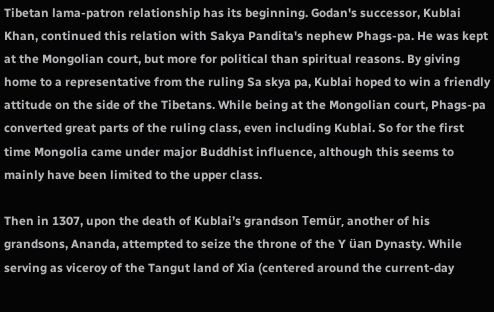Tibetan lama-patron relationship has its beginning. Godan's successor, Kublai Khan, continued this relation with Sakya Pandita's nephew Phags-pa. He was kept at the Mongolian court, but more for political than spiritual reasons. By giving home to a representative from the ruling Sa skya pa, Kublai hoped to win a friendly attitude on the side of the Tibetans. While being at the Mongolian court, Phags-pa converted great parts of the ruling class, even including Kublai. So for the first time Mongolia came under major Buddhist influence, although this seems to mainly have been limited to the upper class.

Then in 1307, upon the death of Kublai’s grandson Temür, another of his grandsons, Ananda, attempted to seize the throne of the Y üan Dynasty. While serving as viceroy of the Tangut land of Xia (centered around the current-day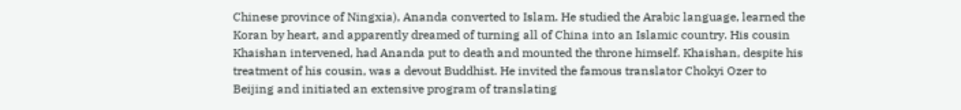Chinese province of Ningxia), Ananda converted to Islam. He studied the Arabic language, learned the Koran by heart, and apparently dreamed of turning all of China into an Islamic country. His cousin Khaishan intervened, had Ananda put to death and mounted the throne himself. Khaishan, despite his treatment of his cousin, was a devout Buddhist. He invited the famous translator Chokyi Ozer to Beijing and initiated an extensive program of translating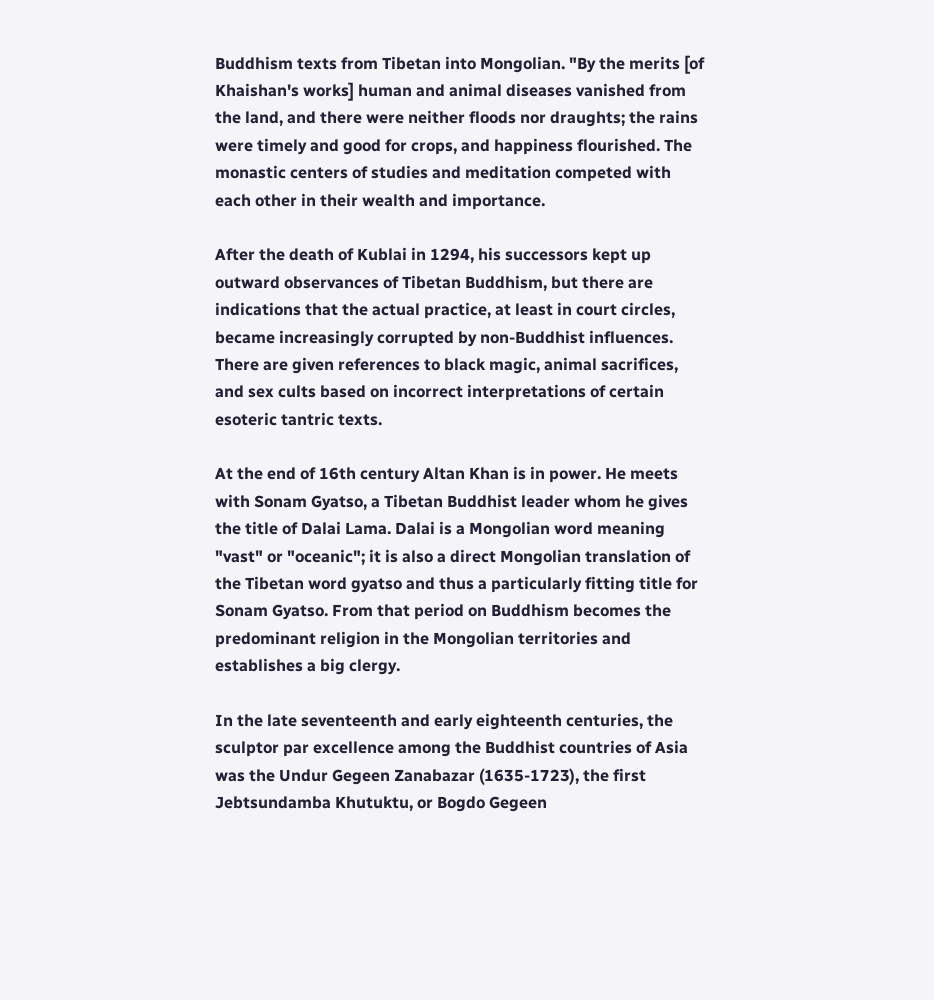Buddhism texts from Tibetan into Mongolian. "By the merits [of Khaishan's works] human and animal diseases vanished from the land, and there were neither floods nor draughts; the rains were timely and good for crops, and happiness flourished. The monastic centers of studies and meditation competed with each other in their wealth and importance.

After the death of Kublai in 1294, his successors kept up outward observances of Tibetan Buddhism, but there are indications that the actual practice, at least in court circles, became increasingly corrupted by non-Buddhist influences. There are given references to black magic, animal sacrifices, and sex cults based on incorrect interpretations of certain esoteric tantric texts.

At the end of 16th century Altan Khan is in power. He meets with Sonam Gyatso, a Tibetan Buddhist leader whom he gives the title of Dalai Lama. Dalai is a Mongolian word meaning "vast" or "oceanic"; it is also a direct Mongolian translation of the Tibetan word gyatso and thus a particularly fitting title for Sonam Gyatso. From that period on Buddhism becomes the predominant religion in the Mongolian territories and establishes a big clergy.

In the late seventeenth and early eighteenth centuries, the sculptor par excellence among the Buddhist countries of Asia was the Undur Gegeen Zanabazar (1635-1723), the first Jebtsundamba Khutuktu, or Bogdo Gegeen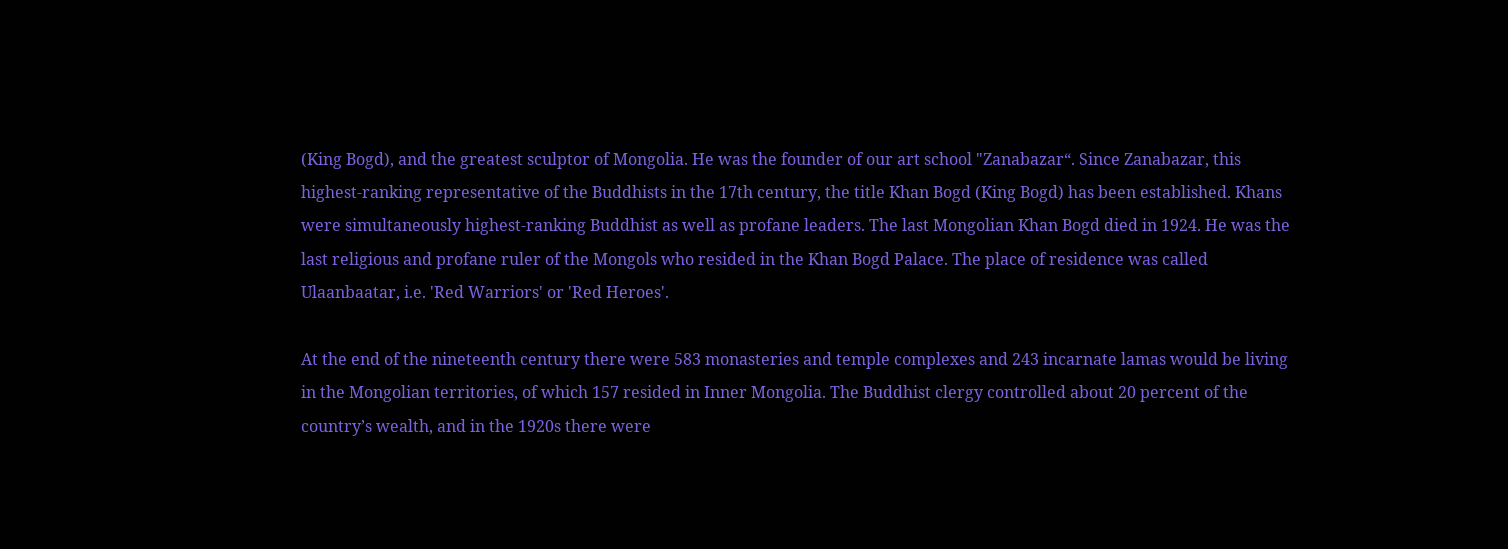(King Bogd), and the greatest sculptor of Mongolia. He was the founder of our art school "Zanabazar“. Since Zanabazar, this highest-ranking representative of the Buddhists in the 17th century, the title Khan Bogd (King Bogd) has been established. Khans were simultaneously highest-ranking Buddhist as well as profane leaders. The last Mongolian Khan Bogd died in 1924. He was the last religious and profane ruler of the Mongols who resided in the Khan Bogd Palace. The place of residence was called Ulaanbaatar, i.e. 'Red Warriors' or 'Red Heroes'.

At the end of the nineteenth century there were 583 monasteries and temple complexes and 243 incarnate lamas would be living in the Mongolian territories, of which 157 resided in Inner Mongolia. The Buddhist clergy controlled about 20 percent of the country’s wealth, and in the 1920s there were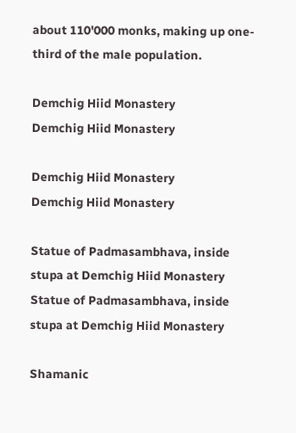about 110'000 monks, making up one-third of the male population.

Demchig Hiid Monastery
Demchig Hiid Monastery

Demchig Hiid Monastery
Demchig Hiid Monastery

Statue of Padmasambhava, inside stupa at Demchig Hiid Monastery
Statue of Padmasambhava, inside stupa at Demchig Hiid Monastery

Shamanic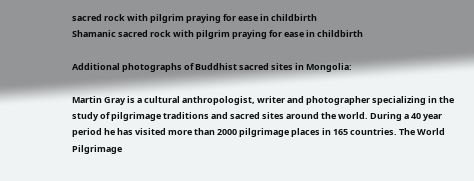sacred rock with pilgrim praying for ease in childbirth
Shamanic sacred rock with pilgrim praying for ease in childbirth

Additional photographs of Buddhist sacred sites in Mongolia:

Martin Gray is a cultural anthropologist, writer and photographer specializing in the study of pilgrimage traditions and sacred sites around the world. During a 40 year period he has visited more than 2000 pilgrimage places in 165 countries. The World Pilgrimage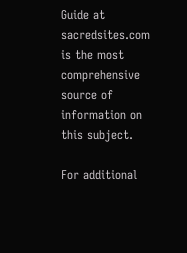Guide at sacredsites.com is the most comprehensive source of information on this subject.

For additional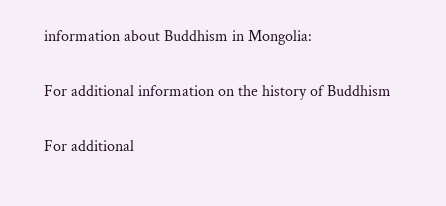information about Buddhism in Mongolia:

For additional information on the history of Buddhism

For additional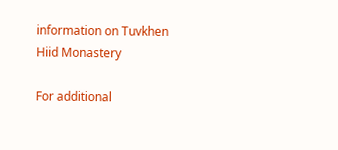information on Tuvkhen Hiid Monastery

For additional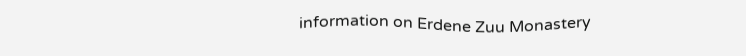information on Erdene Zuu Monastery